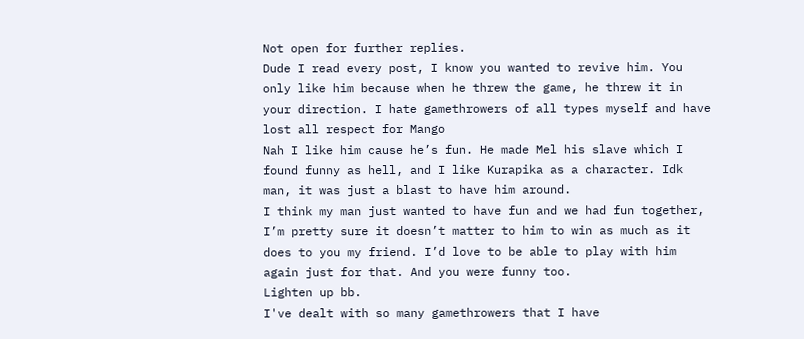Not open for further replies.
Dude I read every post, I know you wanted to revive him. You only like him because when he threw the game, he threw it in your direction. I hate gamethrowers of all types myself and have lost all respect for Mango
Nah I like him cause he’s fun. He made Mel his slave which I found funny as hell, and I like Kurapika as a character. Idk man, it was just a blast to have him around.
I think my man just wanted to have fun and we had fun together, I’m pretty sure it doesn’t matter to him to win as much as it does to you my friend. I’d love to be able to play with him again just for that. And you were funny too.
Lighten up bb.
I've dealt with so many gamethrowers that I have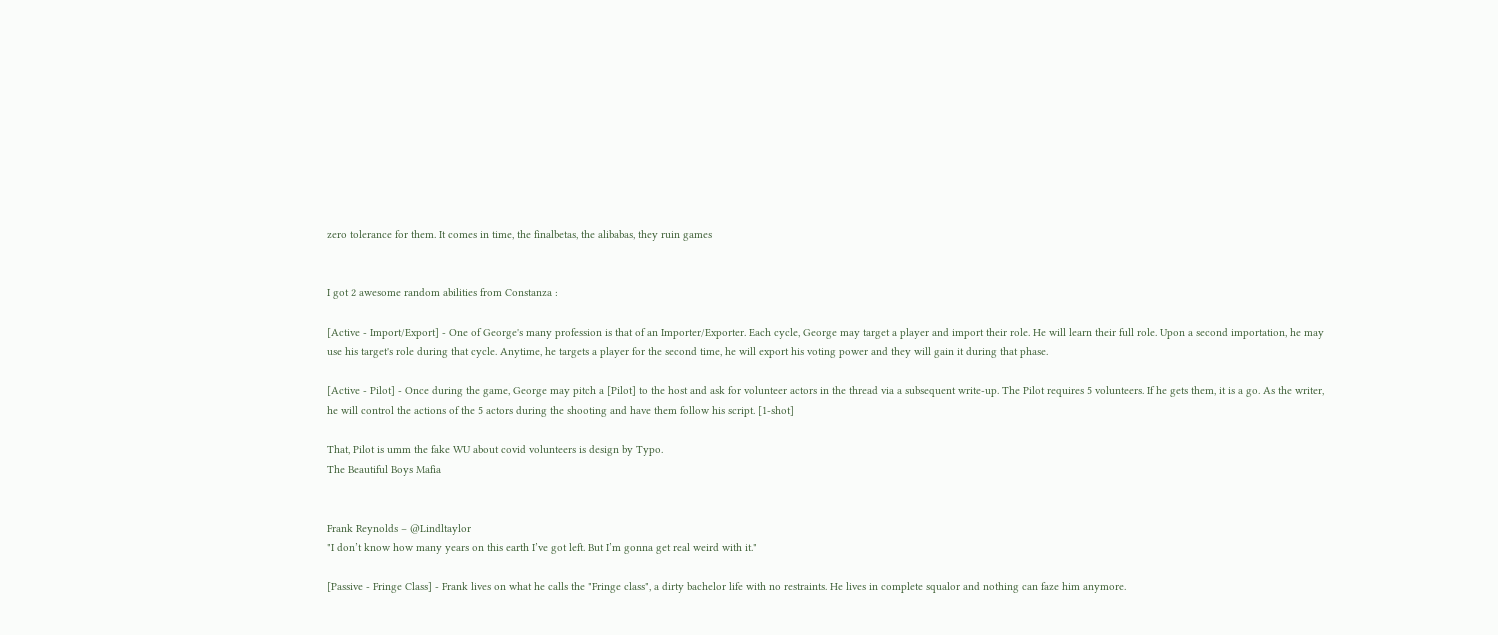zero tolerance for them. It comes in time, the finalbetas, the alibabas, they ruin games


I got 2 awesome random abilities from Constanza :

[Active - Import/Export] - One of George's many profession is that of an Importer/Exporter. Each cycle, George may target a player and import their role. He will learn their full role. Upon a second importation, he may use his target's role during that cycle. Anytime, he targets a player for the second time, he will export his voting power and they will gain it during that phase.

[Active - Pilot] - Once during the game, George may pitch a [Pilot] to the host and ask for volunteer actors in the thread via a subsequent write-up. The Pilot requires 5 volunteers. If he gets them, it is a go. As the writer, he will control the actions of the 5 actors during the shooting and have them follow his script. [1-shot]

That, Pilot is umm the fake WU about covid volunteers is design by Typo.
The Beautiful Boys Mafia


Frank Reynolds – @Lindltaylor
"I don’t know how many years on this earth I’ve got left. But I’m gonna get real weird with it."

[Passive - Fringe Class] - Frank lives on what he calls the "Fringe class", a dirty bachelor life with no restraints. He lives in complete squalor and nothing can faze him anymore.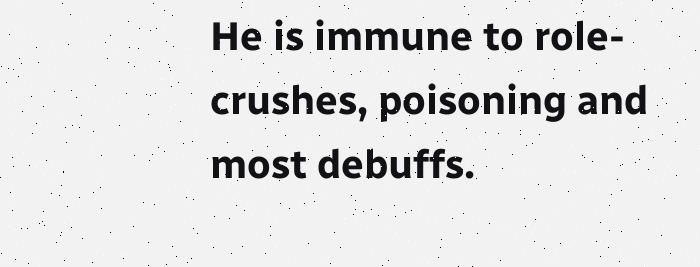He is immune to role-crushes, poisoning and most debuffs.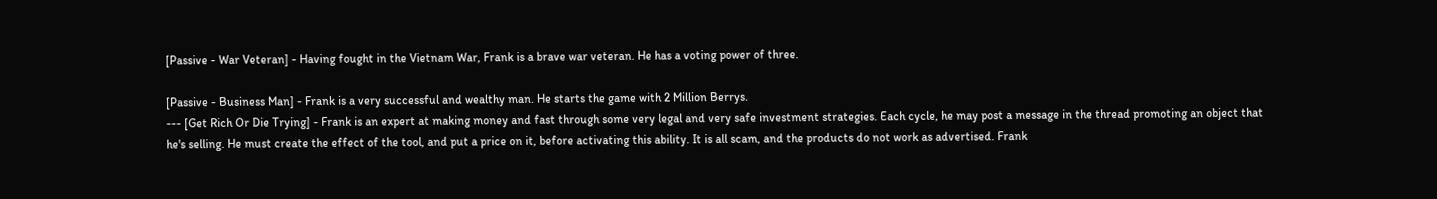[Passive - War Veteran] - Having fought in the Vietnam War, Frank is a brave war veteran. He has a voting power of three.

[Passive - Business Man] - Frank is a very successful and wealthy man. He starts the game with 2 Million Berrys.
--- [Get Rich Or Die Trying] - Frank is an expert at making money and fast through some very legal and very safe investment strategies. Each cycle, he may post a message in the thread promoting an object that he's selling. He must create the effect of the tool, and put a price on it, before activating this ability. It is all scam, and the products do not work as advertised. Frank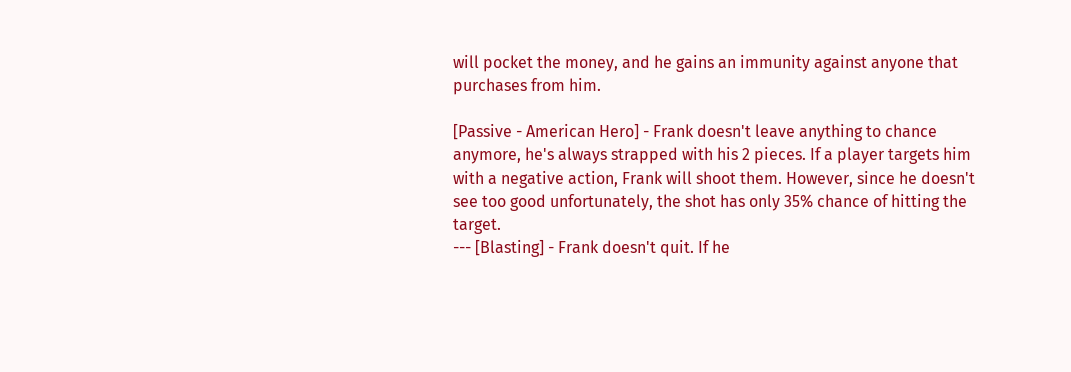will pocket the money, and he gains an immunity against anyone that purchases from him.

[Passive - American Hero] - Frank doesn't leave anything to chance anymore, he's always strapped with his 2 pieces. If a player targets him with a negative action, Frank will shoot them. However, since he doesn't see too good unfortunately, the shot has only 35% chance of hitting the target.
--- [Blasting] - Frank doesn't quit. If he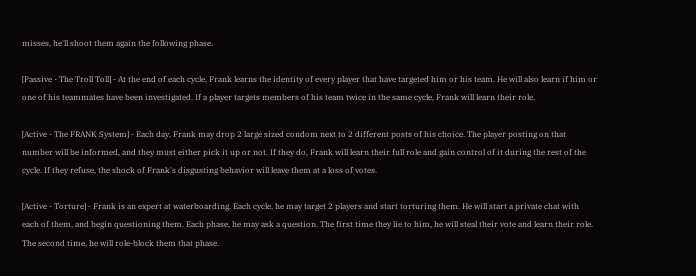misses, he'll shoot them again the following phase.

[Passive - The Troll Toll] - At the end of each cycle, Frank learns the identity of every player that have targeted him or his team. He will also learn if him or one of his teammates have been investigated. If a player targets members of his team twice in the same cycle, Frank will learn their role.

[Active - The FRANK System] - Each day, Frank may drop 2 large sized condom next to 2 different posts of his choice. The player posting on that number will be informed, and they must either pick it up or not. If they do, Frank will learn their full role and gain control of it during the rest of the cycle. If they refuse, the shock of Frank's disgusting behavior will leave them at a loss of votes.

[Active - Torture] - Frank is an expert at waterboarding. Each cycle, he may target 2 players and start torturing them. He will start a private chat with each of them, and begin questioning them. Each phase, he may ask a question. The first time they lie to him, he will steal their vote and learn their role. The second time, he will role-block them that phase.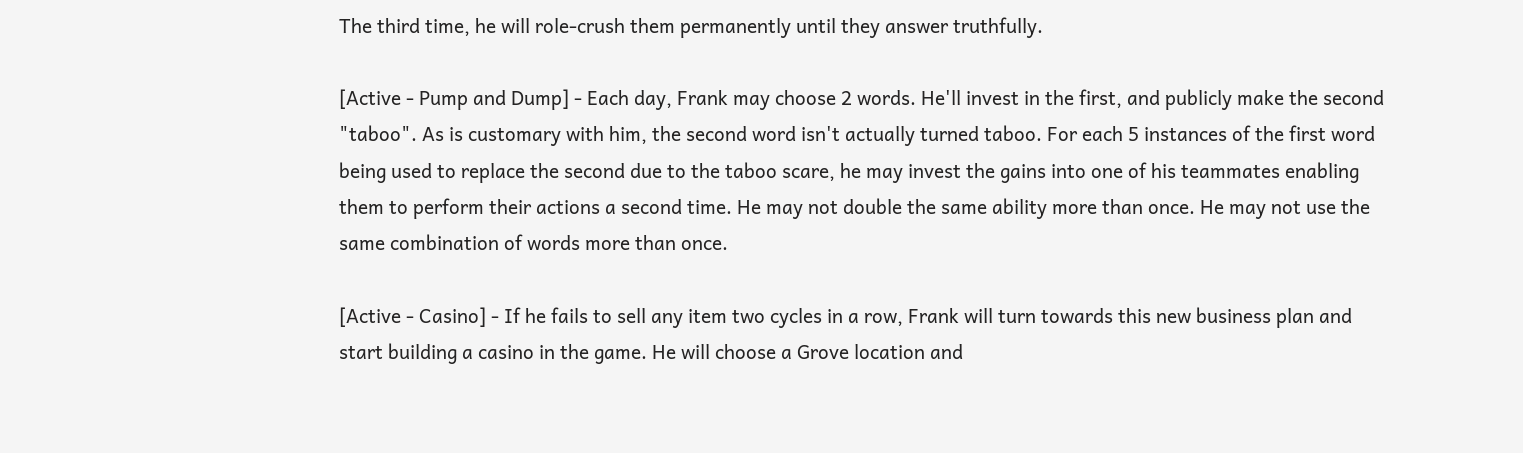The third time, he will role-crush them permanently until they answer truthfully.

[Active - Pump and Dump] - Each day, Frank may choose 2 words. He'll invest in the first, and publicly make the second "taboo". As is customary with him, the second word isn't actually turned taboo. For each 5 instances of the first word being used to replace the second due to the taboo scare, he may invest the gains into one of his teammates enabling them to perform their actions a second time. He may not double the same ability more than once. He may not use the same combination of words more than once.

[Active - Casino] - If he fails to sell any item two cycles in a row, Frank will turn towards this new business plan and start building a casino in the game. He will choose a Grove location and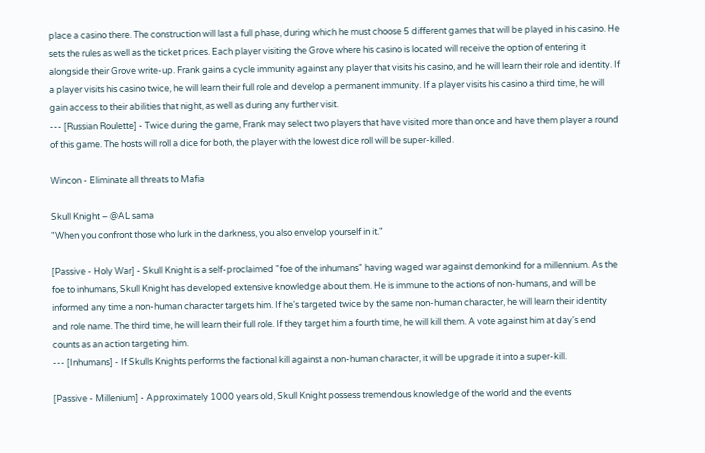place a casino there. The construction will last a full phase, during which he must choose 5 different games that will be played in his casino. He sets the rules as well as the ticket prices. Each player visiting the Grove where his casino is located will receive the option of entering it alongside their Grove write-up. Frank gains a cycle immunity against any player that visits his casino, and he will learn their role and identity. If a player visits his casino twice, he will learn their full role and develop a permanent immunity. If a player visits his casino a third time, he will gain access to their abilities that night, as well as during any further visit.
--- [Russian Roulette] - Twice during the game, Frank may select two players that have visited more than once and have them player a round of this game. The hosts will roll a dice for both, the player with the lowest dice roll will be super-killed.

Wincon - Eliminate all threats to Mafia

Skull Knight – @AL sama
"When you confront those who lurk in the darkness, you also envelop yourself in it."

[Passive - Holy War] - Skull Knight is a self-proclaimed "foe of the inhumans" having waged war against demonkind for a millennium. As the foe to inhumans, Skull Knight has developed extensive knowledge about them. He is immune to the actions of non-humans, and will be informed any time a non-human character targets him. If he's targeted twice by the same non-human character, he will learn their identity and role name. The third time, he will learn their full role. If they target him a fourth time, he will kill them. A vote against him at day's end counts as an action targeting him.
--- [Inhumans] - If Skulls Knights performs the factional kill against a non-human character, it will be upgrade it into a super-kill.

[Passive - Millenium] - Approximately 1000 years old, Skull Knight possess tremendous knowledge of the world and the events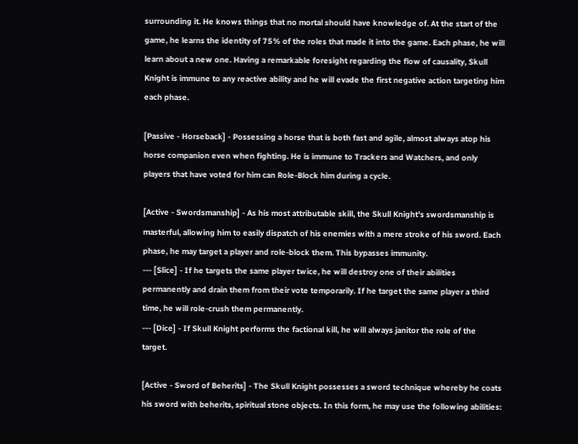surrounding it. He knows things that no mortal should have knowledge of. At the start of the game, he learns the identity of 75% of the roles that made it into the game. Each phase, he will learn about a new one. Having a remarkable foresight regarding the flow of causality, Skull Knight is immune to any reactive ability and he will evade the first negative action targeting him each phase.

[Passive - Horseback] - Possessing a horse that is both fast and agile, almost always atop his horse companion even when fighting. He is immune to Trackers and Watchers, and only players that have voted for him can Role-Block him during a cycle.

[Active - Swordsmanship] - As his most attributable skill, the Skull Knight's swordsmanship is masterful, allowing him to easily dispatch of his enemies with a mere stroke of his sword. Each phase, he may target a player and role-block them. This bypasses immunity.
--- [Slice] - If he targets the same player twice, he will destroy one of their abilities permanently and drain them from their vote temporarily. If he target the same player a third time, he will role-crush them permanently.
--- [Dice] - If Skull Knight performs the factional kill, he will always janitor the role of the target.

[Active - Sword of Beherits] - The Skull Knight possesses a sword technique whereby he coats his sword with beherits, spiritual stone objects. In this form, he may use the following abilities: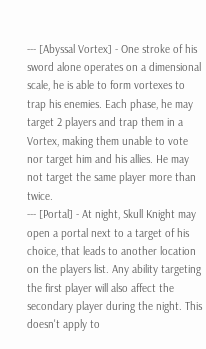--- [Abyssal Vortex] - One stroke of his sword alone operates on a dimensional scale, he is able to form vortexes to trap his enemies. Each phase, he may target 2 players and trap them in a Vortex, making them unable to vote nor target him and his allies. He may not target the same player more than twice.
--- [Portal] - At night, Skull Knight may open a portal next to a target of his choice, that leads to another location on the players list. Any ability targeting the first player will also affect the secondary player during the night. This doesn't apply to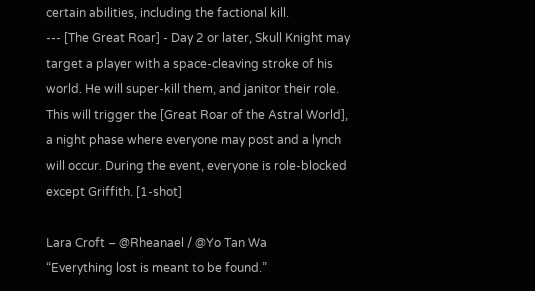certain abilities, including the factional kill.
--- [The Great Roar] - Day 2 or later, Skull Knight may target a player with a space-cleaving stroke of his world. He will super-kill them, and janitor their role. This will trigger the [Great Roar of the Astral World], a night phase where everyone may post and a lynch will occur. During the event, everyone is role-blocked except Griffith. [1-shot]

Lara Croft – @Rheanael / @Yo Tan Wa
“Everything lost is meant to be found.”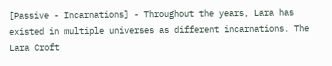[Passive - Incarnations] - Throughout the years, Lara has existed in multiple universes as different incarnations. The Lara Croft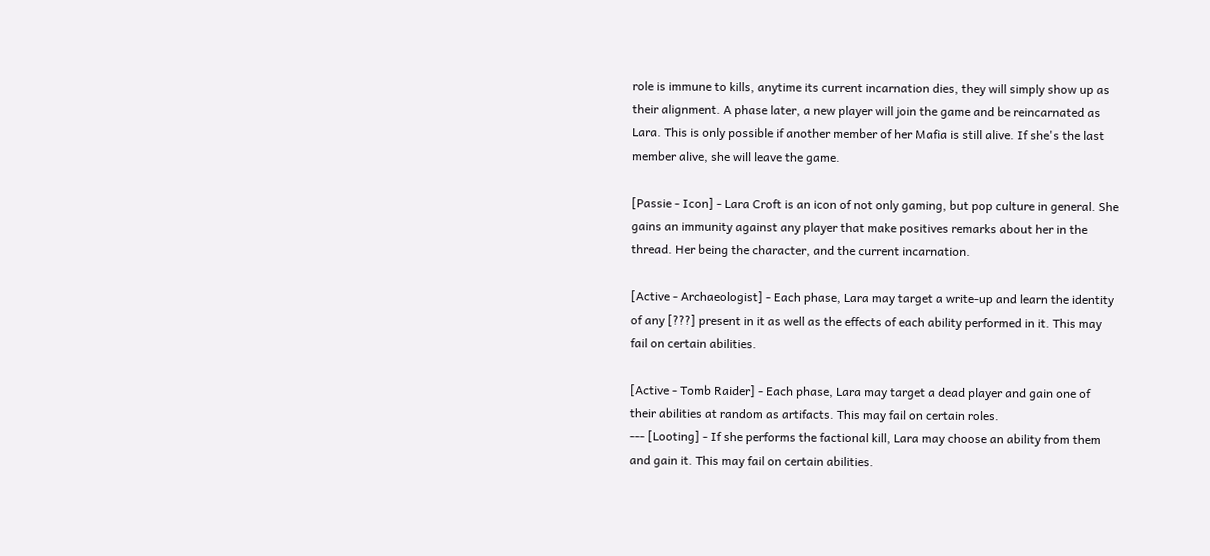role is immune to kills, anytime its current incarnation dies, they will simply show up as their alignment. A phase later, a new player will join the game and be reincarnated as Lara. This is only possible if another member of her Mafia is still alive. If she's the last member alive, she will leave the game.

[Passie - Icon] - Lara Croft is an icon of not only gaming, but pop culture in general. She gains an immunity against any player that make positives remarks about her in the thread. Her being the character, and the current incarnation.

[Active - Archaeologist] - Each phase, Lara may target a write-up and learn the identity of any [???] present in it as well as the effects of each ability performed in it. This may fail on certain abilities.

[Active - Tomb Raider] - Each phase, Lara may target a dead player and gain one of their abilities at random as artifacts. This may fail on certain roles.
--- [Looting] - If she performs the factional kill, Lara may choose an ability from them and gain it. This may fail on certain abilities.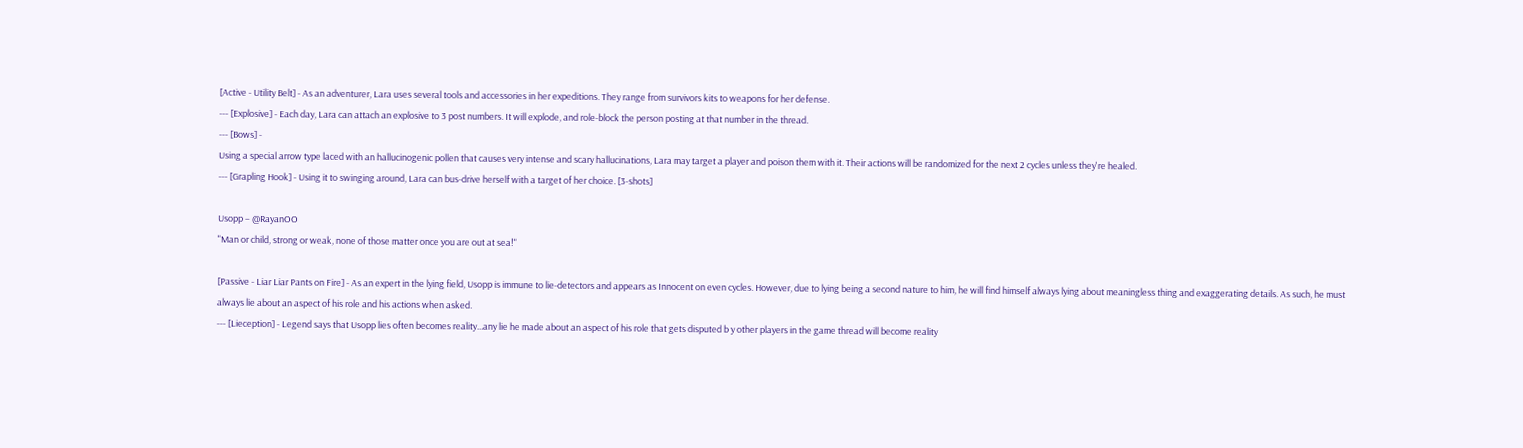[Active - Utility Belt] - As an adventurer, Lara uses several tools and accessories in her expeditions. They range from survivors kits to weapons for her defense.
--- [Explosive] - Each day, Lara can attach an explosive to 3 post numbers. It will explode, and role-block the person posting at that number in the thread.
--- [Bows] -
Using a special arrow type laced with an hallucinogenic pollen that causes very intense and scary hallucinations, Lara may target a player and poison them with it. Their actions will be randomized for the next 2 cycles unless they're healed.
--- [Grapling Hook] - Using it to swinging around, Lara can bus-drive herself with a target of her choice. [3-shots]

Usopp – @RayanOO
"Man or child, strong or weak, none of those matter once you are out at sea!"

[Passive - Liar Liar Pants on Fire] - As an expert in the lying field, Usopp is immune to lie-detectors and appears as Innocent on even cycles. However, due to lying being a second nature to him, he will find himself always lying about meaningless thing and exaggerating details. As such, he must always lie about an aspect of his role and his actions when asked.
--- [Lieception] - Legend says that Usopp lies often becomes reality...any lie he made about an aspect of his role that gets disputed b y other players in the game thread will become reality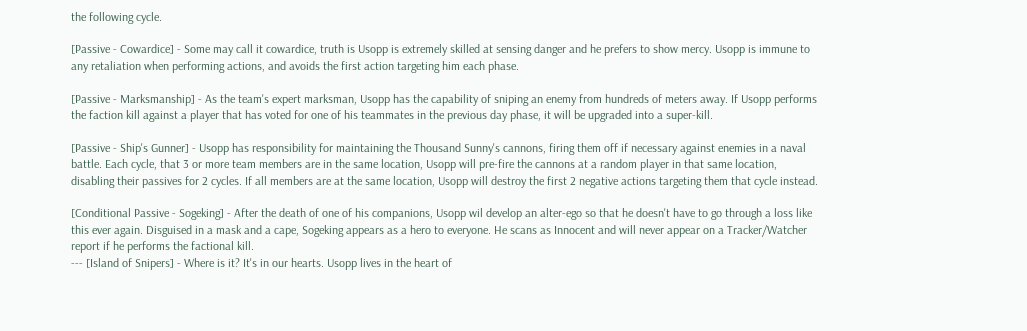the following cycle.

[Passive - Cowardice] - Some may call it cowardice, truth is Usopp is extremely skilled at sensing danger and he prefers to show mercy. Usopp is immune to any retaliation when performing actions, and avoids the first action targeting him each phase.

[Passive - Marksmanship] - As the team's expert marksman, Usopp has the capability of sniping an enemy from hundreds of meters away. If Usopp performs the faction kill against a player that has voted for one of his teammates in the previous day phase, it will be upgraded into a super-kill.

[Passive - Ship's Gunner] - Usopp has responsibility for maintaining the Thousand Sunny's cannons, firing them off if necessary against enemies in a naval battle. Each cycle, that 3 or more team members are in the same location, Usopp will pre-fire the cannons at a random player in that same location, disabling their passives for 2 cycles. If all members are at the same location, Usopp will destroy the first 2 negative actions targeting them that cycle instead.

[Conditional Passive - Sogeking] - After the death of one of his companions, Usopp wil develop an alter-ego so that he doesn't have to go through a loss like this ever again. Disguised in a mask and a cape, Sogeking appears as a hero to everyone. He scans as Innocent and will never appear on a Tracker/Watcher report if he performs the factional kill.
--- [Island of Snipers] - Where is it? It's in our hearts. Usopp lives in the heart of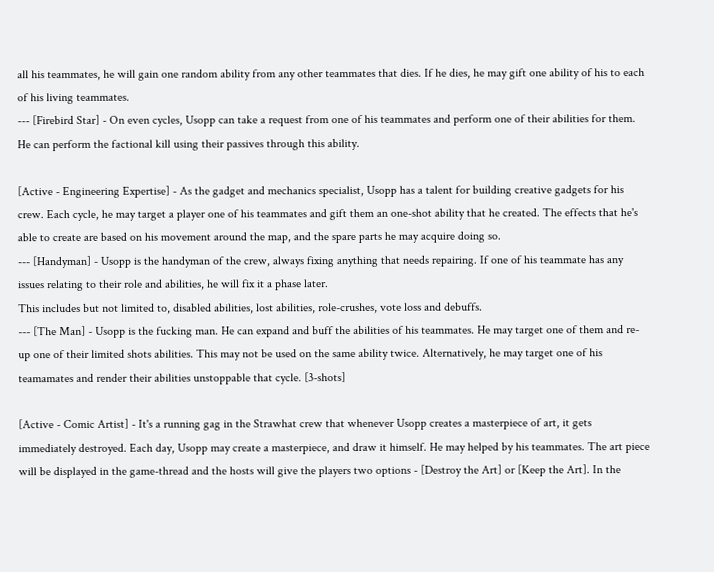all his teammates, he will gain one random ability from any other teammates that dies. If he dies, he may gift one ability of his to each of his living teammates.
--- [Firebird Star] - On even cycles, Usopp can take a request from one of his teammates and perform one of their abilities for them. He can perform the factional kill using their passives through this ability.

[Active - Engineering Expertise] - As the gadget and mechanics specialist, Usopp has a talent for building creative gadgets for his crew. Each cycle, he may target a player one of his teammates and gift them an one-shot ability that he created. The effects that he's able to create are based on his movement around the map, and the spare parts he may acquire doing so.
--- [Handyman] - Usopp is the handyman of the crew, always fixing anything that needs repairing. If one of his teammate has any issues relating to their role and abilities, he will fix it a phase later.
This includes but not limited to, disabled abilities, lost abilities, role-crushes, vote loss and debuffs.
--- [The Man] - Usopp is the fucking man. He can expand and buff the abilities of his teammates. He may target one of them and re-up one of their limited shots abilities. This may not be used on the same ability twice. Alternatively, he may target one of his teamamates and render their abilities unstoppable that cycle. [3-shots]

[Active - Comic Artist] - It's a running gag in the Strawhat crew that whenever Usopp creates a masterpiece of art, it gets immediately destroyed. Each day, Usopp may create a masterpiece, and draw it himself. He may helped by his teammates. The art piece will be displayed in the game-thread and the hosts will give the players two options - [Destroy the Art] or [Keep the Art]. In the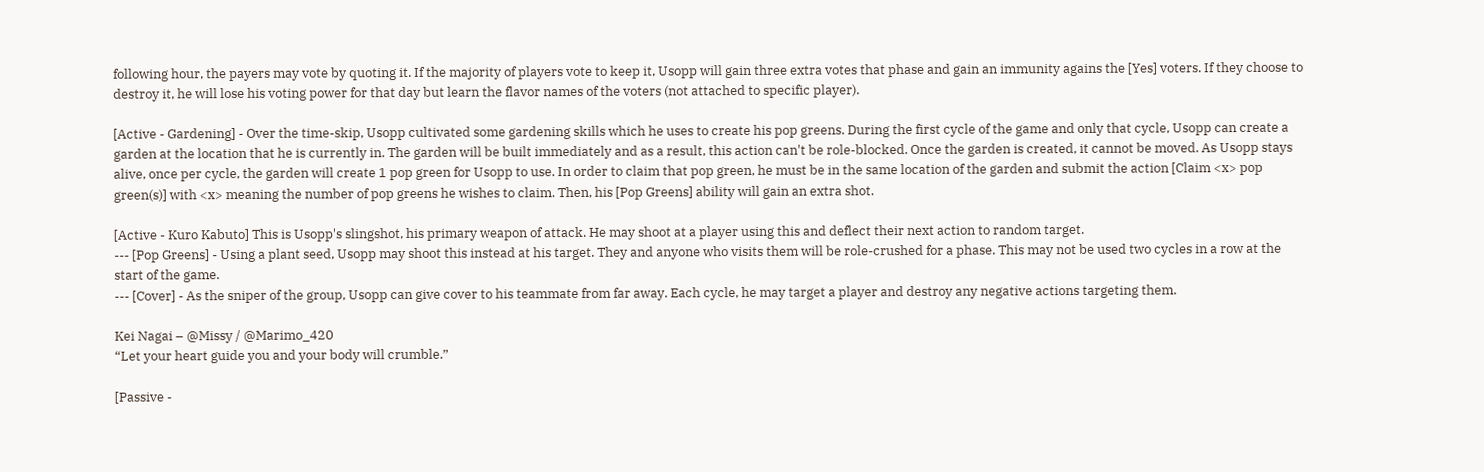following hour, the payers may vote by quoting it. If the majority of players vote to keep it, Usopp will gain three extra votes that phase and gain an immunity agains the [Yes] voters. If they choose to destroy it, he will lose his voting power for that day but learn the flavor names of the voters (not attached to specific player).

[Active - Gardening] - Over the time-skip, Usopp cultivated some gardening skills which he uses to create his pop greens. During the first cycle of the game and only that cycle, Usopp can create a garden at the location that he is currently in. The garden will be built immediately and as a result, this action can't be role-blocked. Once the garden is created, it cannot be moved. As Usopp stays alive, once per cycle, the garden will create 1 pop green for Usopp to use. In order to claim that pop green, he must be in the same location of the garden and submit the action [Claim <x> pop green(s)] with <x> meaning the number of pop greens he wishes to claim. Then, his [Pop Greens] ability will gain an extra shot.

[Active - Kuro Kabuto] This is Usopp's slingshot, his primary weapon of attack. He may shoot at a player using this and deflect their next action to random target.
--- [Pop Greens] - Using a plant seed, Usopp may shoot this instead at his target. They and anyone who visits them will be role-crushed for a phase. This may not be used two cycles in a row at the start of the game.
--- [Cover] - As the sniper of the group, Usopp can give cover to his teammate from far away. Each cycle, he may target a player and destroy any negative actions targeting them.

Kei Nagai – @Missy / @Marimo_420
“Let your heart guide you and your body will crumble.”

[Passive -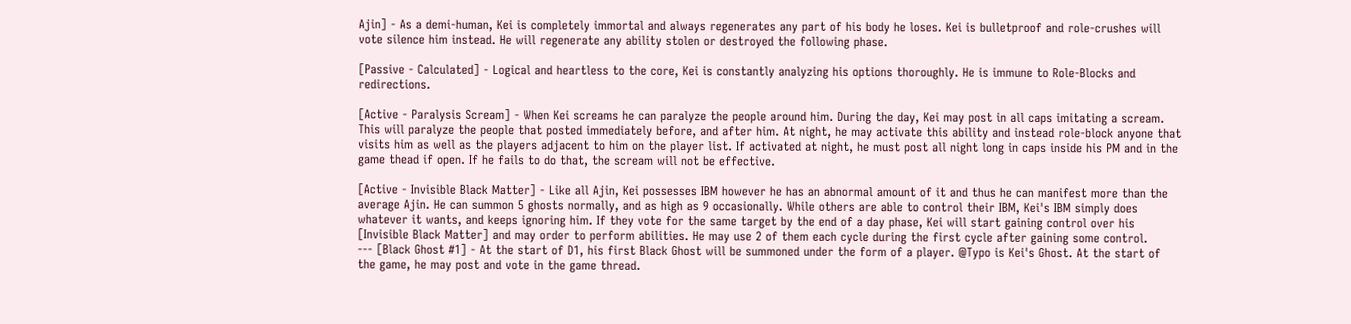Ajin] - As a demi-human, Kei is completely immortal and always regenerates any part of his body he loses. Kei is bulletproof and role-crushes will vote silence him instead. He will regenerate any ability stolen or destroyed the following phase.

[Passive - Calculated] - Logical and heartless to the core, Kei is constantly analyzing his options thoroughly. He is immune to Role-Blocks and redirections.

[Active - Paralysis Scream] - When Kei screams he can paralyze the people around him. During the day, Kei may post in all caps imitating a scream. This will paralyze the people that posted immediately before, and after him. At night, he may activate this ability and instead role-block anyone that visits him as well as the players adjacent to him on the player list. If activated at night, he must post all night long in caps inside his PM and in the game thead if open. If he fails to do that, the scream will not be effective.

[Active - Invisible Black Matter] - Like all Ajin, Kei possesses IBM however he has an abnormal amount of it and thus he can manifest more than the average Ajin. He can summon 5 ghosts normally, and as high as 9 occasionally. While others are able to control their IBM, Kei's IBM simply does whatever it wants, and keeps ignoring him. If they vote for the same target by the end of a day phase, Kei will start gaining control over his [Invisible Black Matter] and may order to perform abilities. He may use 2 of them each cycle during the first cycle after gaining some control.
--- [Black Ghost #1] - At the start of D1, his first Black Ghost will be summoned under the form of a player. @Typo is Kei's Ghost. At the start of the game, he may post and vote in the game thread.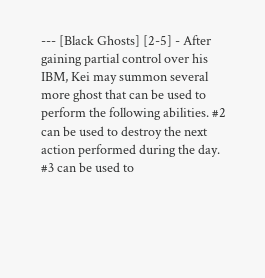--- [Black Ghosts] [2-5] - After gaining partial control over his IBM, Kei may summon several more ghost that can be used to perform the following abilities. #2 can be used to destroy the next action performed during the day. #3 can be used to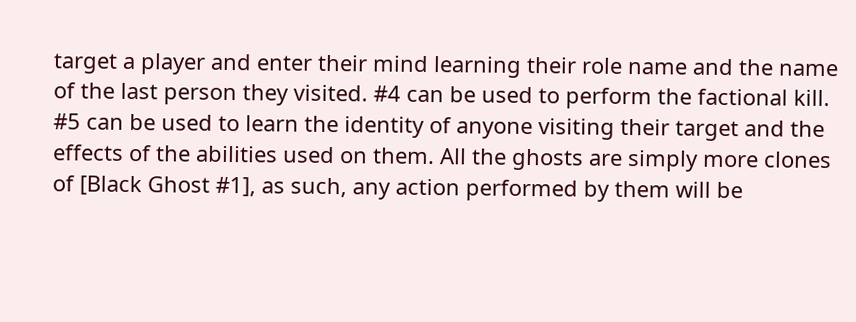target a player and enter their mind learning their role name and the name of the last person they visited. #4 can be used to perform the factional kill. #5 can be used to learn the identity of anyone visiting their target and the effects of the abilities used on them. All the ghosts are simply more clones of [Black Ghost #1], as such, any action performed by them will be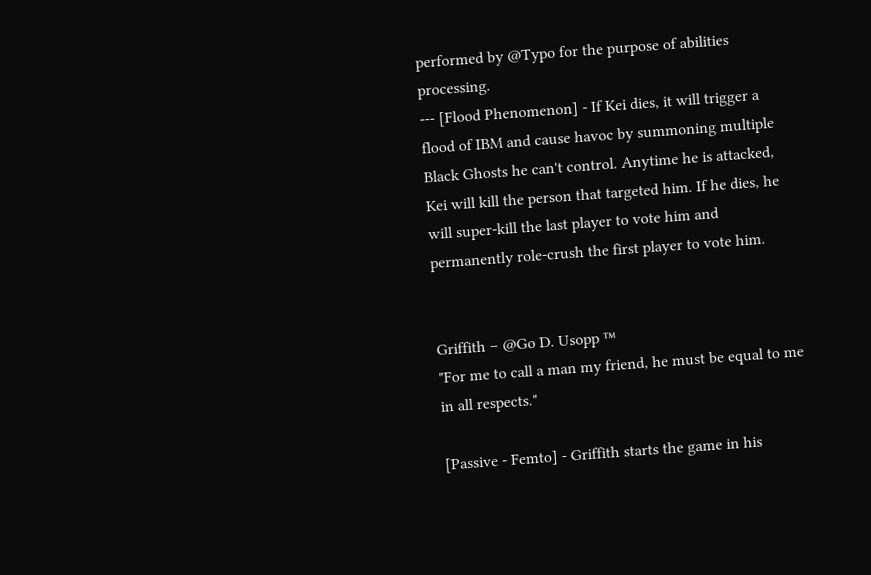performed by @Typo for the purpose of abilities processing.
--- [Flood Phenomenon] - If Kei dies, it will trigger a flood of IBM and cause havoc by summoning multiple Black Ghosts he can't control. Anytime he is attacked, Kei will kill the person that targeted him. If he dies, he will super-kill the last player to vote him and permanently role-crush the first player to vote him.


Griffith – @Go D. Usopp ™
"For me to call a man my friend, he must be equal to me in all respects."

[Passive - Femto] - Griffith starts the game in his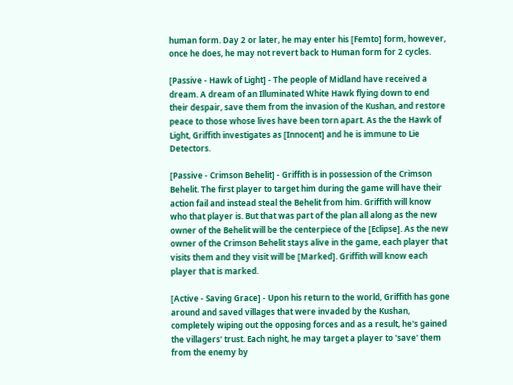human form. Day 2 or later, he may enter his [Femto] form, however, once he does, he may not revert back to Human form for 2 cycles.

[Passive - Hawk of Light] - The people of Midland have received a dream. A dream of an Illuminated White Hawk flying down to end their despair, save them from the invasion of the Kushan, and restore peace to those whose lives have been torn apart. As the the Hawk of Light, Griffith investigates as [Innocent] and he is immune to Lie Detectors.

[Passive - Crimson Behelit] - Griffith is in possession of the Crimson Behelit. The first player to target him during the game will have their action fail and instead steal the Behelit from him. Griffith will know who that player is. But that was part of the plan all along as the new owner of the Behelit will be the centerpiece of the [Eclipse]. As the new owner of the Crimson Behelit stays alive in the game, each player that visits them and they visit will be [Marked]. Griffith will know each player that is marked.

[Active - Saving Grace] - Upon his return to the world, Griffith has gone around and saved villages that were invaded by the Kushan, completely wiping out the opposing forces and as a result, he's gained the villagers' trust. Each night, he may target a player to 'save' them from the enemy by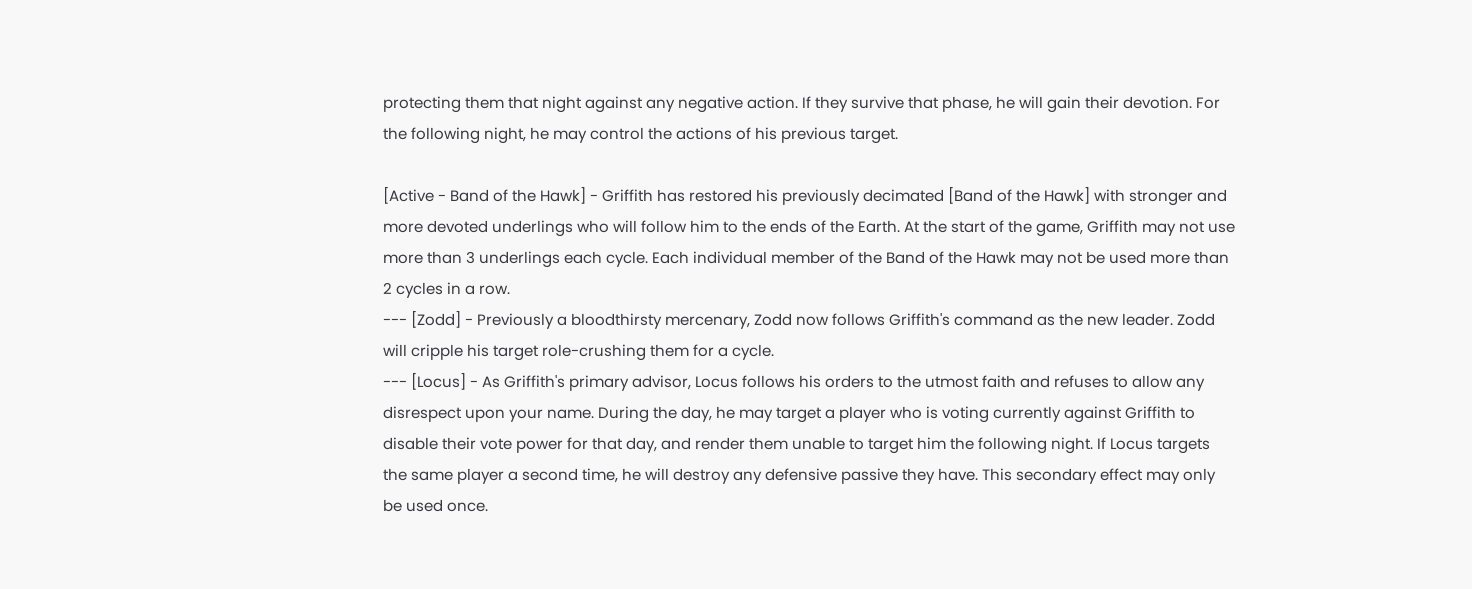protecting them that night against any negative action. If they survive that phase, he will gain their devotion. For the following night, he may control the actions of his previous target.

[Active - Band of the Hawk] - Griffith has restored his previously decimated [Band of the Hawk] with stronger and more devoted underlings who will follow him to the ends of the Earth. At the start of the game, Griffith may not use more than 3 underlings each cycle. Each individual member of the Band of the Hawk may not be used more than 2 cycles in a row.
--- [Zodd] - Previously a bloodthirsty mercenary, Zodd now follows Griffith's command as the new leader. Zodd will cripple his target role-crushing them for a cycle.
--- [Locus] - As Griffith's primary advisor, Locus follows his orders to the utmost faith and refuses to allow any disrespect upon your name. During the day, he may target a player who is voting currently against Griffith to disable their vote power for that day, and render them unable to target him the following night. If Locus targets the same player a second time, he will destroy any defensive passive they have. This secondary effect may only be used once.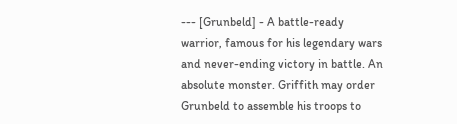--- [Grunbeld] - A battle-ready warrior, famous for his legendary wars and never-ending victory in battle. An absolute monster. Griffith may order Grunbeld to assemble his troops to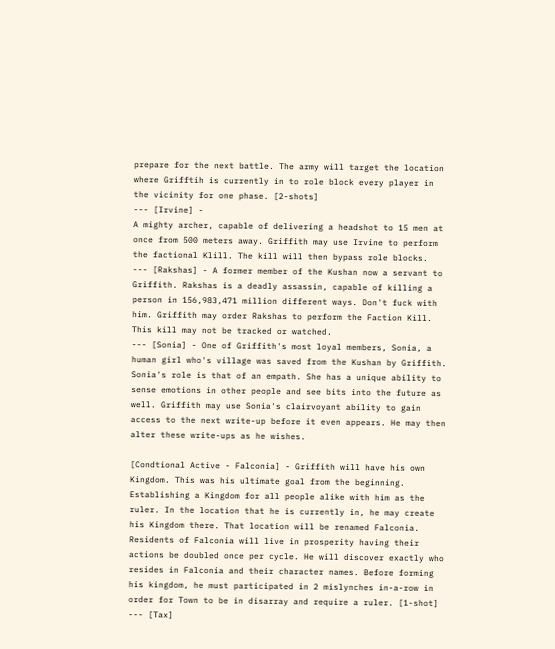prepare for the next battle. The army will target the location where Grifftih is currently in to role block every player in the vicinity for one phase. [2-shots]
--- [Irvine] -
A mighty archer, capable of delivering a headshot to 15 men at once from 500 meters away. Griffith may use Irvine to perform the factional Klill. The kill will then bypass role blocks.
--- [Rakshas] - A former member of the Kushan now a servant to Griffith. Rakshas is a deadly assassin, capable of killing a person in 156,983,471 million different ways. Don't fuck with him. Griffith may order Rakshas to perform the Faction Kill. This kill may not be tracked or watched.
--- [Sonia] - One of Griffith's most loyal members, Sonia, a human girl who's village was saved from the Kushan by Griffith. Sonia's role is that of an empath. She has a unique ability to sense emotions in other people and see bits into the future as well. Griffith may use Sonia's clairvoyant ability to gain access to the next write-up before it even appears. He may then alter these write-ups as he wishes.

[Condtional Active - Falconia] - Griffith will have his own Kingdom. This was his ultimate goal from the beginning. Establishing a Kingdom for all people alike with him as the ruler. In the location that he is currently in, he may create his Kingdom there. That location will be renamed Falconia. Residents of Falconia will live in prosperity having their actions be doubled once per cycle. He will discover exactly who resides in Falconia and their character names. Before forming his kingdom, he must participated in 2 mislynches in-a-row in order for Town to be in disarray and require a ruler. [1-shot]
--- [Tax]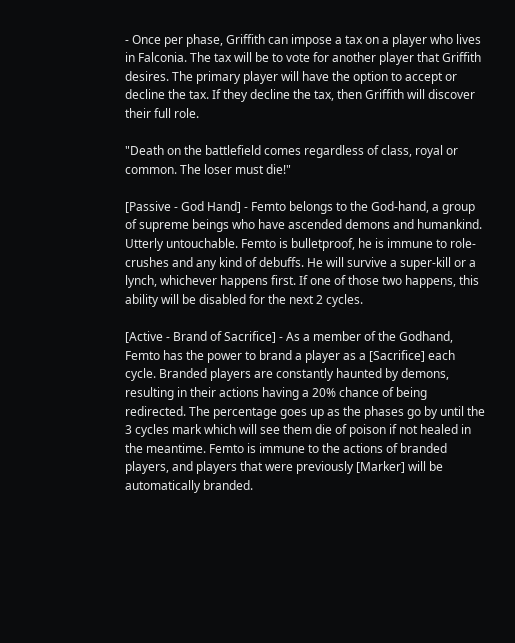- Once per phase, Griffith can impose a tax on a player who lives in Falconia. The tax will be to vote for another player that Griffith desires. The primary player will have the option to accept or decline the tax. If they decline the tax, then Griffith will discover their full role.

"Death on the battlefield comes regardless of class, royal or common. The loser must die!"

[Passive - God Hand] - Femto belongs to the God-hand, a group of supreme beings who have ascended demons and humankind. Utterly untouchable. Femto is bulletproof, he is immune to role-crushes and any kind of debuffs. He will survive a super-kill or a lynch, whichever happens first. If one of those two happens, this ability will be disabled for the next 2 cycles.

[Active - Brand of Sacrifice] - As a member of the Godhand, Femto has the power to brand a player as a [Sacrifice] each cycle. Branded players are constantly haunted by demons, resulting in their actions having a 20% chance of being redirected. The percentage goes up as the phases go by until the 3 cycles mark which will see them die of poison if not healed in the meantime. Femto is immune to the actions of branded players, and players that were previously [Marker] will be automatically branded.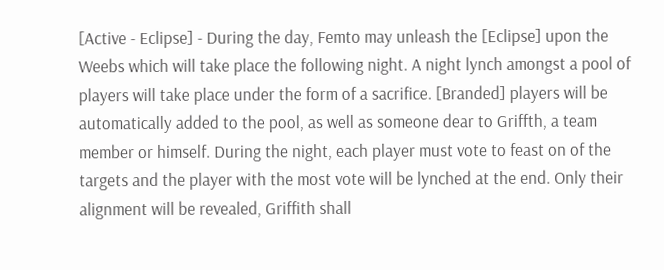[Active - Eclipse] - During the day, Femto may unleash the [Eclipse] upon the Weebs which will take place the following night. A night lynch amongst a pool of players will take place under the form of a sacrifice. [Branded] players will be automatically added to the pool, as well as someone dear to Griffth, a team member or himself. During the night, each player must vote to feast on of the targets and the player with the most vote will be lynched at the end. Only their alignment will be revealed, Griffith shall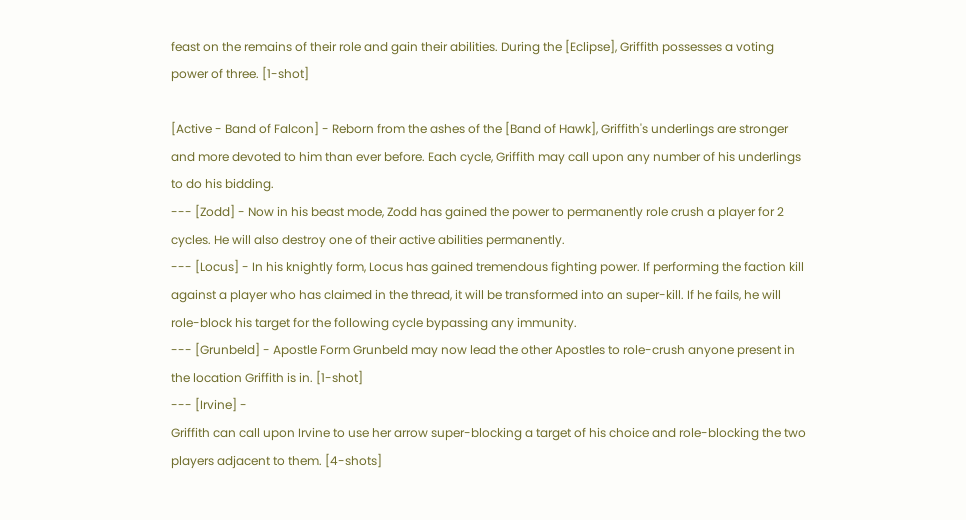feast on the remains of their role and gain their abilities. During the [Eclipse], Griffith possesses a voting power of three. [1-shot]

[Active - Band of Falcon] - Reborn from the ashes of the [Band of Hawk], Griffith's underlings are stronger and more devoted to him than ever before. Each cycle, Griffith may call upon any number of his underlings to do his bidding.
--- [Zodd] - Now in his beast mode, Zodd has gained the power to permanently role crush a player for 2 cycles. He will also destroy one of their active abilities permanently.
--- [Locus] - In his knightly form, Locus has gained tremendous fighting power. If performing the faction kill against a player who has claimed in the thread, it will be transformed into an super-kill. If he fails, he will role-block his target for the following cycle bypassing any immunity.
--- [Grunbeld] - Apostle Form Grunbeld may now lead the other Apostles to role-crush anyone present in the location Griffith is in. [1-shot]
--- [Irvine] -
Griffith can call upon Irvine to use her arrow super-blocking a target of his choice and role-blocking the two players adjacent to them. [4-shots]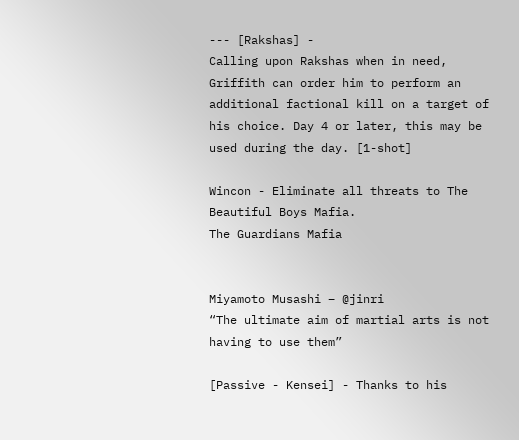--- [Rakshas] -
Calling upon Rakshas when in need, Griffith can order him to perform an additional factional kill on a target of his choice. Day 4 or later, this may be used during the day. [1-shot]

Wincon - Eliminate all threats to The Beautiful Boys Mafia.
The Guardians Mafia


Miyamoto Musashi – @jinri
“The ultimate aim of martial arts is not having to use them”

[Passive - Kensei] - Thanks to his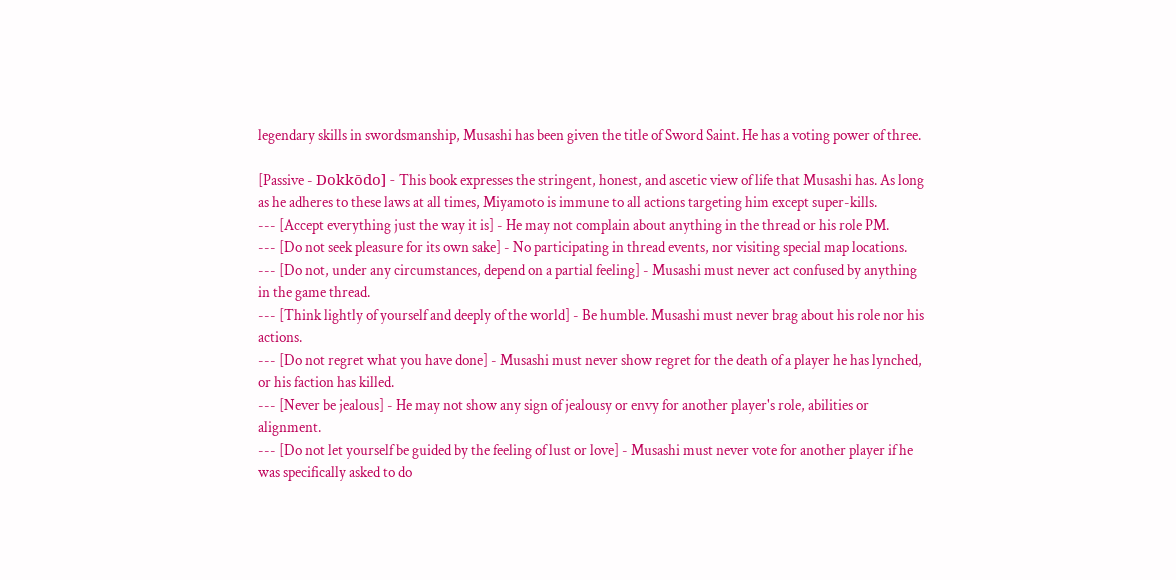legendary skills in swordsmanship, Musashi has been given the title of Sword Saint. He has a voting power of three.

[Passive - Dokkōdo] - This book expresses the stringent, honest, and ascetic view of life that Musashi has. As long as he adheres to these laws at all times, Miyamoto is immune to all actions targeting him except super-kills.
--- [Accept everything just the way it is] - He may not complain about anything in the thread or his role PM.
--- [Do not seek pleasure for its own sake] - No participating in thread events, nor visiting special map locations.
--- [Do not, under any circumstances, depend on a partial feeling] - Musashi must never act confused by anything in the game thread.
--- [Think lightly of yourself and deeply of the world] - Be humble. Musashi must never brag about his role nor his actions.
--- [Do not regret what you have done] - Musashi must never show regret for the death of a player he has lynched, or his faction has killed.
--- [Never be jealous] - He may not show any sign of jealousy or envy for another player's role, abilities or alignment.
--- [Do not let yourself be guided by the feeling of lust or love] - Musashi must never vote for another player if he was specifically asked to do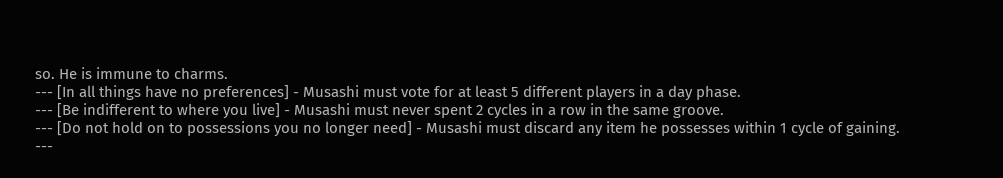so. He is immune to charms.
--- [In all things have no preferences] - Musashi must vote for at least 5 different players in a day phase.
--- [Be indifferent to where you live] - Musashi must never spent 2 cycles in a row in the same groove.
--- [Do not hold on to possessions you no longer need] - Musashi must discard any item he possesses within 1 cycle of gaining.
---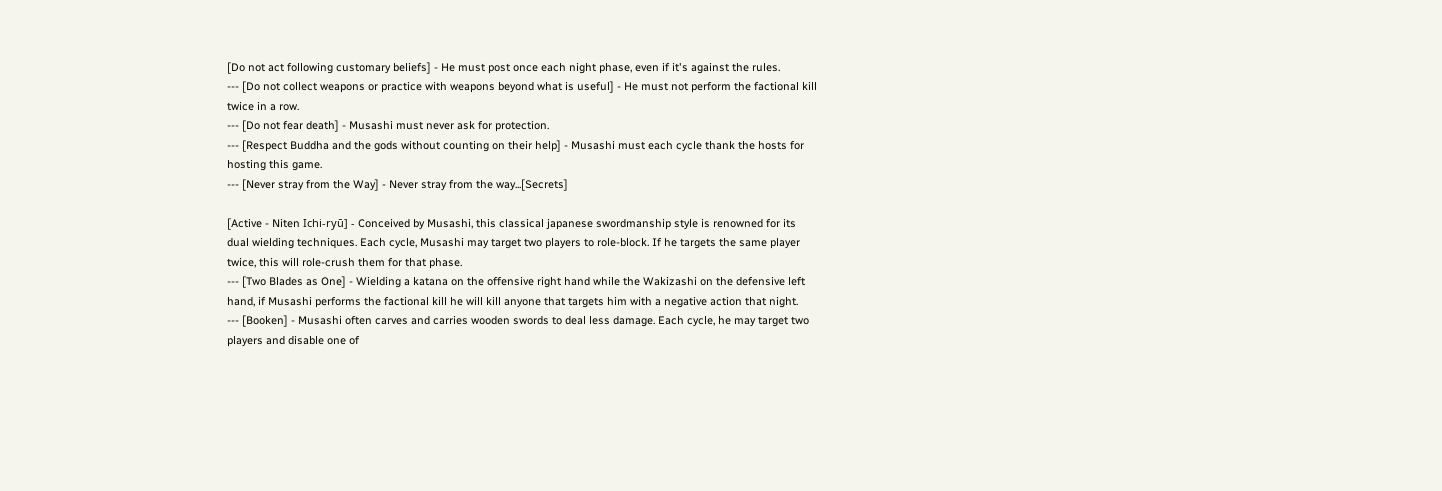[Do not act following customary beliefs] - He must post once each night phase, even if it's against the rules.
--- [Do not collect weapons or practice with weapons beyond what is useful] - He must not perform the factional kill twice in a row.
--- [Do not fear death] - Musashi must never ask for protection.
--- [Respect Buddha and the gods without counting on their help] - Musashi must each cycle thank the hosts for hosting this game.
--- [Never stray from the Way] - Never stray from the way...[Secrets]

[Active - Niten Ichi-ryū] - Conceived by Musashi, this classical japanese swordmanship style is renowned for its dual wielding techniques. Each cycle, Musashi may target two players to role-block. If he targets the same player twice, this will role-crush them for that phase.
--- [Two Blades as One] - Wielding a katana on the offensive right hand while the Wakizashi on the defensive left hand, if Musashi performs the factional kill he will kill anyone that targets him with a negative action that night.
--- [Booken] - Musashi often carves and carries wooden swords to deal less damage. Each cycle, he may target two players and disable one of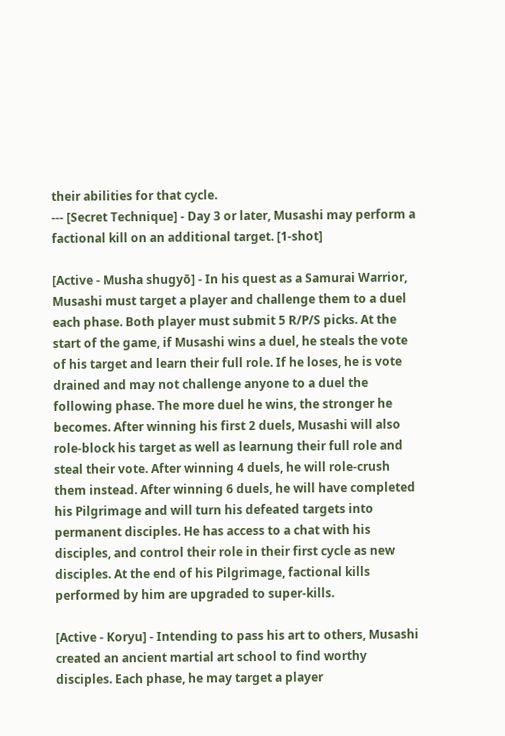their abilities for that cycle.
--- [Secret Technique] - Day 3 or later, Musashi may perform a factional kill on an additional target. [1-shot]

[Active - Musha shugyō] - In his quest as a Samurai Warrior, Musashi must target a player and challenge them to a duel each phase. Both player must submit 5 R/P/S picks. At the start of the game, if Musashi wins a duel, he steals the vote of his target and learn their full role. If he loses, he is vote drained and may not challenge anyone to a duel the following phase. The more duel he wins, the stronger he becomes. After winning his first 2 duels, Musashi will also role-block his target as well as learnung their full role and steal their vote. After winning 4 duels, he will role-crush them instead. After winning 6 duels, he will have completed his Pilgrimage and will turn his defeated targets into permanent disciples. He has access to a chat with his disciples, and control their role in their first cycle as new disciples. At the end of his Pilgrimage, factional kills performed by him are upgraded to super-kills.

[Active - Koryu] - Intending to pass his art to others, Musashi created an ancient martial art school to find worthy disciples. Each phase, he may target a player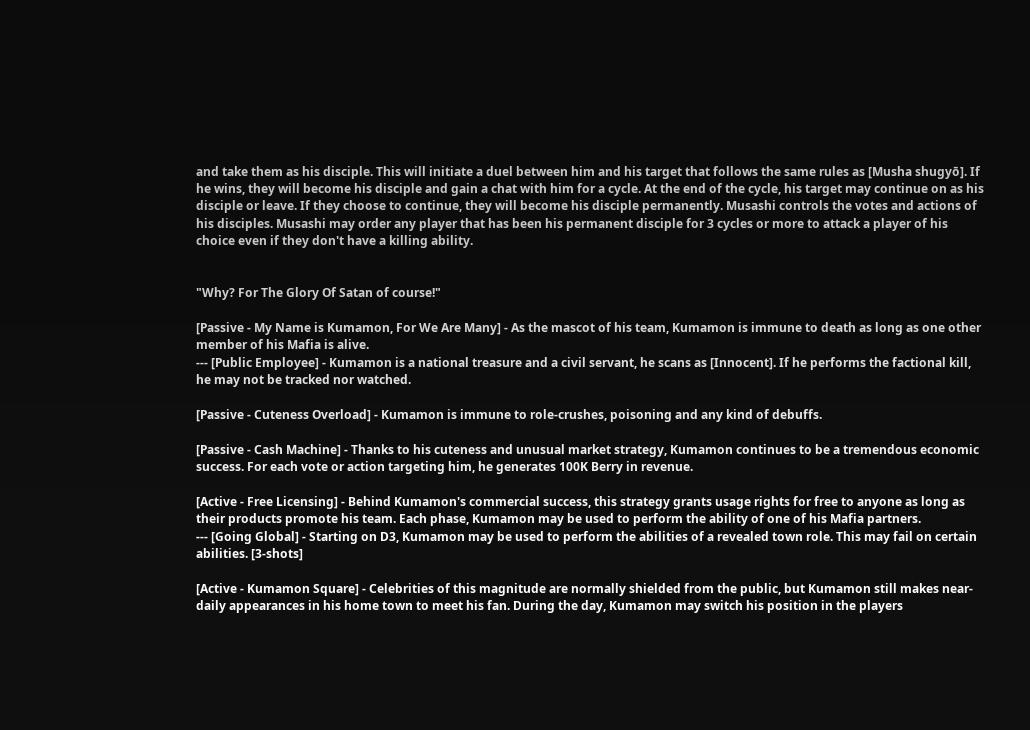and take them as his disciple. This will initiate a duel between him and his target that follows the same rules as [Musha shugyō]. If he wins, they will become his disciple and gain a chat with him for a cycle. At the end of the cycle, his target may continue on as his disciple or leave. If they choose to continue, they will become his disciple permanently. Musashi controls the votes and actions of his disciples. Musashi may order any player that has been his permanent disciple for 3 cycles or more to attack a player of his choice even if they don't have a killing ability.


"Why? For The Glory Of Satan of course!"

[Passive - My Name is Kumamon, For We Are Many] - As the mascot of his team, Kumamon is immune to death as long as one other member of his Mafia is alive.
--- [Public Employee] - Kumamon is a national treasure and a civil servant, he scans as [Innocent]. If he performs the factional kill, he may not be tracked nor watched.

[Passive - Cuteness Overload] - Kumamon is immune to role-crushes, poisoning and any kind of debuffs.

[Passive - Cash Machine] - Thanks to his cuteness and unusual market strategy, Kumamon continues to be a tremendous economic success. For each vote or action targeting him, he generates 100K Berry in revenue.

[Active - Free Licensing] - Behind Kumamon's commercial success, this strategy grants usage rights for free to anyone as long as their products promote his team. Each phase, Kumamon may be used to perform the ability of one of his Mafia partners.
--- [Going Global] - Starting on D3, Kumamon may be used to perform the abilities of a revealed town role. This may fail on certain abilities. [3-shots]

[Active - Kumamon Square] - Celebrities of this magnitude are normally shielded from the public, but Kumamon still makes near-daily appearances in his home town to meet his fan. During the day, Kumamon may switch his position in the players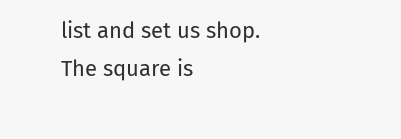list and set us shop. The square is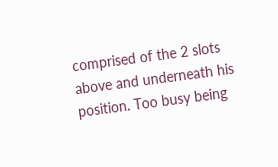comprised of the 2 slots above and underneath his position. Too busy being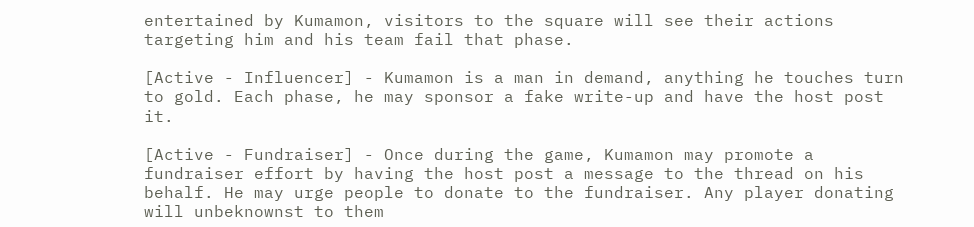entertained by Kumamon, visitors to the square will see their actions targeting him and his team fail that phase.

[Active - Influencer] - Kumamon is a man in demand, anything he touches turn to gold. Each phase, he may sponsor a fake write-up and have the host post it.

[Active - Fundraiser] - Once during the game, Kumamon may promote a fundraiser effort by having the host post a message to the thread on his behalf. He may urge people to donate to the fundraiser. Any player donating will unbeknownst to them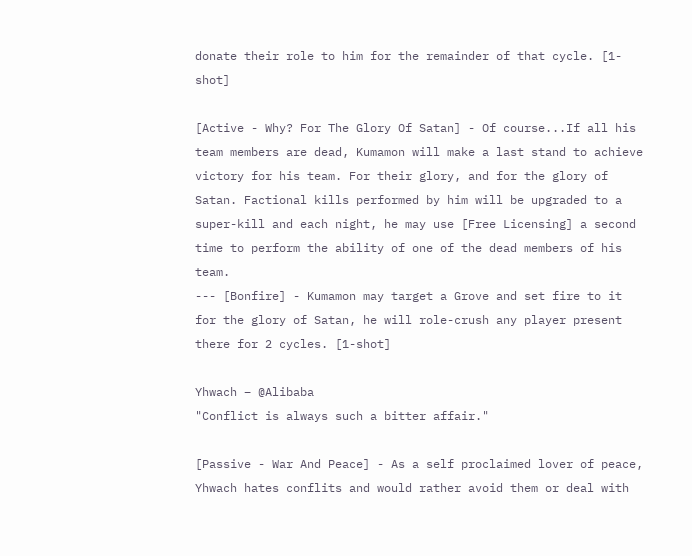donate their role to him for the remainder of that cycle. [1-shot]

[Active - Why? For The Glory Of Satan] - Of course...If all his team members are dead, Kumamon will make a last stand to achieve victory for his team. For their glory, and for the glory of Satan. Factional kills performed by him will be upgraded to a super-kill and each night, he may use [Free Licensing] a second time to perform the ability of one of the dead members of his team.
--- [Bonfire] - Kumamon may target a Grove and set fire to it for the glory of Satan, he will role-crush any player present there for 2 cycles. [1-shot]

Yhwach – @Alibaba
"Conflict is always such a bitter affair."

[Passive - War And Peace] - As a self proclaimed lover of peace, Yhwach hates conflits and would rather avoid them or deal with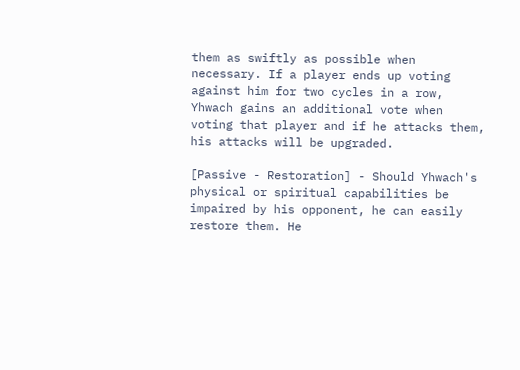them as swiftly as possible when necessary. If a player ends up voting against him for two cycles in a row, Yhwach gains an additional vote when voting that player and if he attacks them, his attacks will be upgraded.

[Passive - Restoration] - Should Yhwach's physical or spiritual capabilities be impaired by his opponent, he can easily restore them. He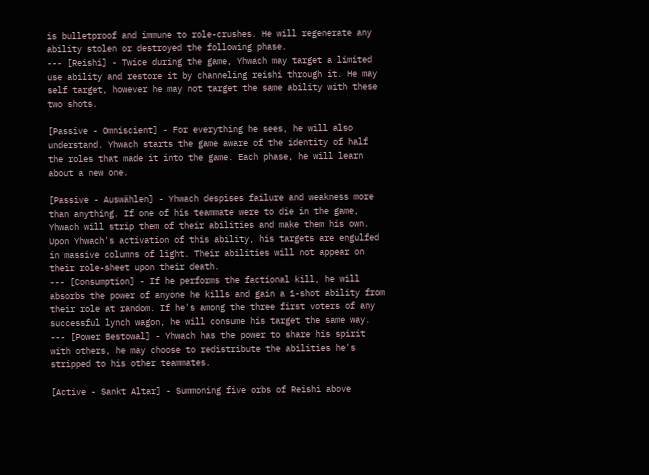is bulletproof and immune to role-crushes. He will regenerate any ability stolen or destroyed the following phase.
--- [Reishi] - Twice during the game, Yhwach may target a limited use ability and restore it by channeling reishi through it. He may self target, however he may not target the same ability with these two shots.

[Passive - Omniscient] - For everything he sees, he will also understand. Yhwach starts the game aware of the identity of half the roles that made it into the game. Each phase, he will learn about a new one.

[Passive - Auswählen] - Yhwach despises failure and weakness more than anything. If one of his teammate were to die in the game, Yhwach will strip them of their abilities and make them his own. Upon Yhwach's activation of this ability, his targets are engulfed in massive columns of light. Their abilities will not appear on their role-sheet upon their death.
--- [Consumption] - If he performs the factional kill, he will absorbs the power of anyone he kills and gain a 1-shot ability from their role at random. If he's among the three first voters of any successful lynch wagon, he will consume his target the same way.
--- [Power Bestowal] - Yhwach has the power to share his spirit with others, he may choose to redistribute the abilities he's stripped to his other teammates.

[Active - Sankt Altar] - Summoning five orbs of Reishi above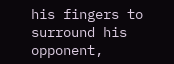his fingers to surround his opponent,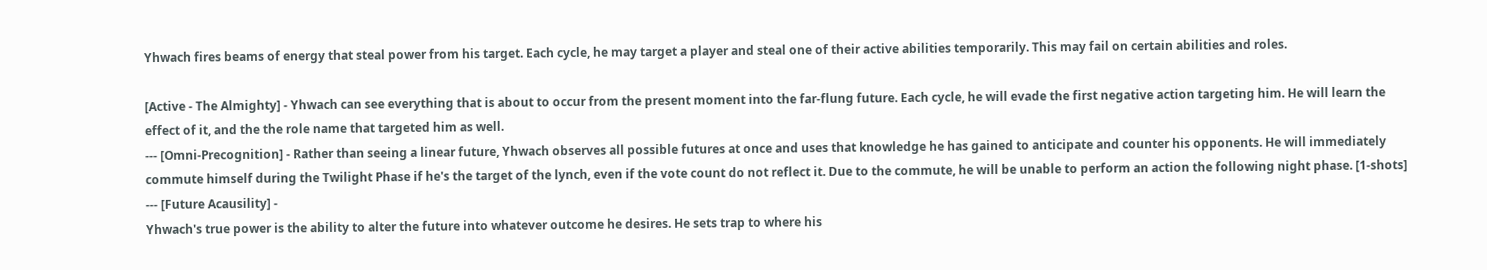Yhwach fires beams of energy that steal power from his target. Each cycle, he may target a player and steal one of their active abilities temporarily. This may fail on certain abilities and roles.

[Active - The Almighty] - Yhwach can see everything that is about to occur from the present moment into the far-flung future. Each cycle, he will evade the first negative action targeting him. He will learn the effect of it, and the the role name that targeted him as well.
--- [Omni-Precognition] - Rather than seeing a linear future, Yhwach observes all possible futures at once and uses that knowledge he has gained to anticipate and counter his opponents. He will immediately commute himself during the Twilight Phase if he's the target of the lynch, even if the vote count do not reflect it. Due to the commute, he will be unable to perform an action the following night phase. [1-shots]
--- [Future Acausility] -
Yhwach's true power is the ability to alter the future into whatever outcome he desires. He sets trap to where his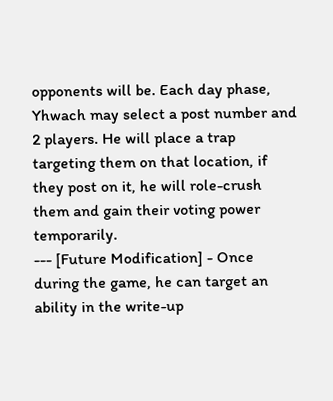opponents will be. Each day phase, Yhwach may select a post number and 2 players. He will place a trap targeting them on that location, if they post on it, he will role-crush them and gain their voting power temporarily.
--- [Future Modification] - Once during the game, he can target an ability in the write-up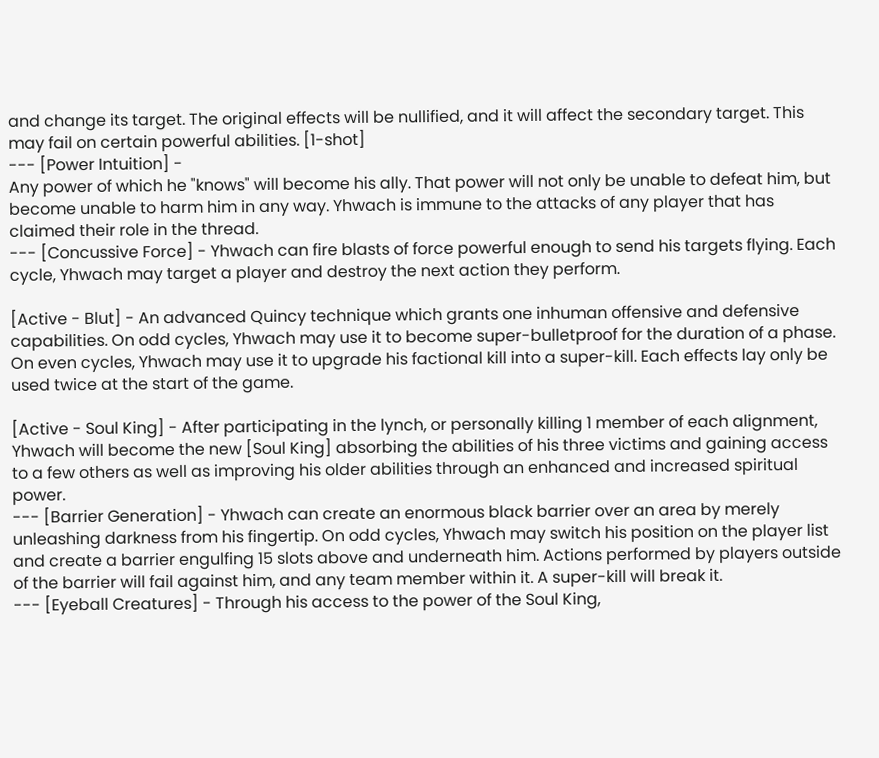and change its target. The original effects will be nullified, and it will affect the secondary target. This may fail on certain powerful abilities. [1-shot]
--- [Power Intuition] -
Any power of which he "knows" will become his ally. That power will not only be unable to defeat him, but become unable to harm him in any way. Yhwach is immune to the attacks of any player that has claimed their role in the thread.
--- [Concussive Force] - Yhwach can fire blasts of force powerful enough to send his targets flying. Each cycle, Yhwach may target a player and destroy the next action they perform.

[Active - Blut] - An advanced Quincy technique which grants one inhuman offensive and defensive capabilities. On odd cycles, Yhwach may use it to become super-bulletproof for the duration of a phase. On even cycles, Yhwach may use it to upgrade his factional kill into a super-kill. Each effects lay only be used twice at the start of the game.

[Active - Soul King] - After participating in the lynch, or personally killing 1 member of each alignment, Yhwach will become the new [Soul King] absorbing the abilities of his three victims and gaining access to a few others as well as improving his older abilities through an enhanced and increased spiritual power.
--- [Barrier Generation] - Yhwach can create an enormous black barrier over an area by merely unleashing darkness from his fingertip. On odd cycles, Yhwach may switch his position on the player list and create a barrier engulfing 15 slots above and underneath him. Actions performed by players outside of the barrier will fail against him, and any team member within it. A super-kill will break it.
--- [Eyeball Creatures] - Through his access to the power of the Soul King,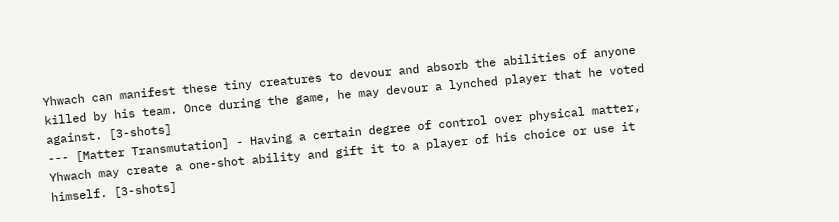Yhwach can manifest these tiny creatures to devour and absorb the abilities of anyone killed by his team. Once during the game, he may devour a lynched player that he voted against. [3-shots]
--- [Matter Transmutation] - Having a certain degree of control over physical matter, Yhwach may create a one-shot ability and gift it to a player of his choice or use it himself. [3-shots]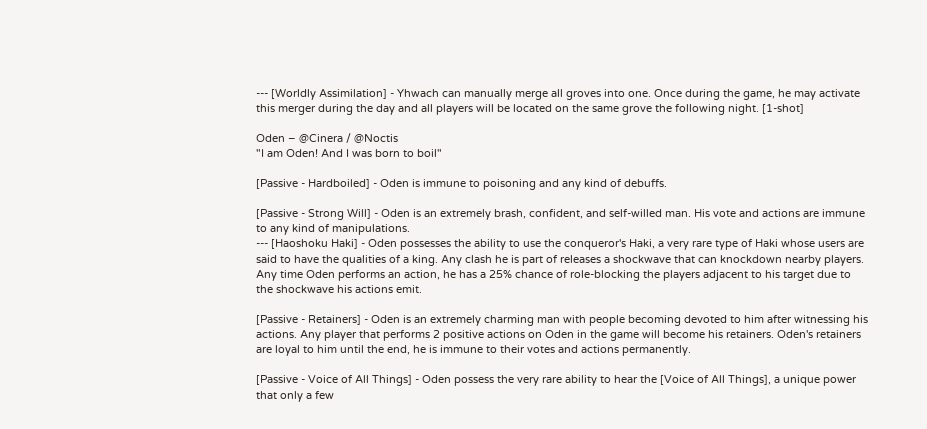--- [Worldly Assimilation] - Yhwach can manually merge all groves into one. Once during the game, he may activate this merger during the day and all players will be located on the same grove the following night. [1-shot]

Oden – @Cinera / @Noctis
"I am Oden! And I was born to boil"

[Passive - Hardboiled] - Oden is immune to poisoning and any kind of debuffs.

[Passive - Strong Will] - Oden is an extremely brash, confident, and self-willed man. His vote and actions are immune to any kind of manipulations.
--- [Haoshoku Haki] - Oden possesses the ability to use the conqueror's Haki, a very rare type of Haki whose users are said to have the qualities of a king. Any clash he is part of releases a shockwave that can knockdown nearby players. Any time Oden performs an action, he has a 25% chance of role-blocking the players adjacent to his target due to the shockwave his actions emit.

[Passive - Retainers] - Oden is an extremely charming man with people becoming devoted to him after witnessing his actions. Any player that performs 2 positive actions on Oden in the game will become his retainers. Oden's retainers are loyal to him until the end, he is immune to their votes and actions permanently.

[Passive - Voice of All Things] - Oden possess the very rare ability to hear the [Voice of All Things], a unique power that only a few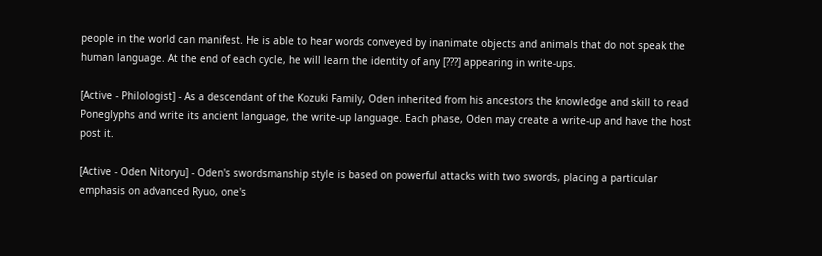people in the world can manifest. He is able to hear words conveyed by inanimate objects and animals that do not speak the human language. At the end of each cycle, he will learn the identity of any [???] appearing in write-ups.

[Active - Philologist] - As a descendant of the Kozuki Family, Oden inherited from his ancestors the knowledge and skill to read Poneglyphs and write its ancient language, the write-up language. Each phase, Oden may create a write-up and have the host post it.

[Active - Oden Nitoryu] - Oden's swordsmanship style is based on powerful attacks with two swords, placing a particular emphasis on advanced Ryuo, one's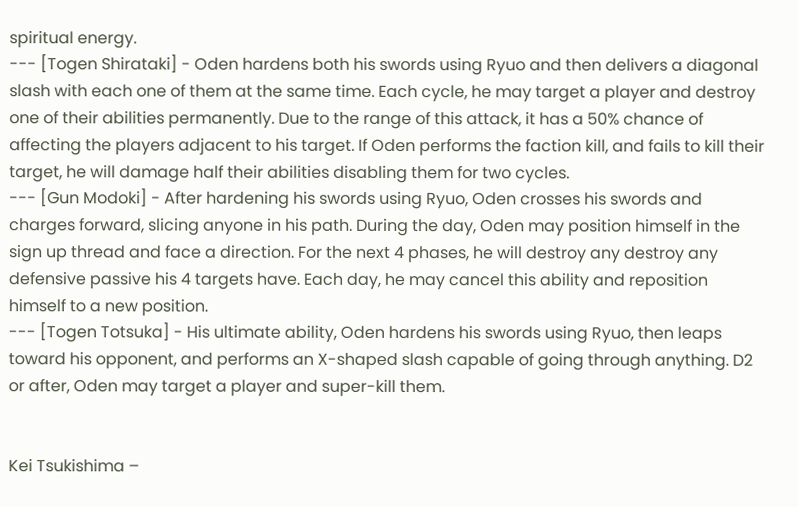spiritual energy.
--- [Togen Shirataki] - Oden hardens both his swords using Ryuo and then delivers a diagonal slash with each one of them at the same time. Each cycle, he may target a player and destroy one of their abilities permanently. Due to the range of this attack, it has a 50% chance of affecting the players adjacent to his target. If Oden performs the faction kill, and fails to kill their target, he will damage half their abilities disabling them for two cycles.
--- [Gun Modoki] - After hardening his swords using Ryuo, Oden crosses his swords and charges forward, slicing anyone in his path. During the day, Oden may position himself in the sign up thread and face a direction. For the next 4 phases, he will destroy any destroy any defensive passive his 4 targets have. Each day, he may cancel this ability and reposition himself to a new position.
--- [Togen Totsuka] - His ultimate ability, Oden hardens his swords using Ryuo, then leaps toward his opponent, and performs an X-shaped slash capable of going through anything. D2 or after, Oden may target a player and super-kill them.


Kei Tsukishima –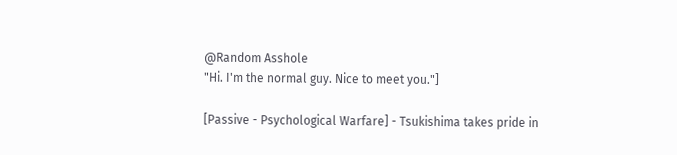@Random Asshole
"Hi. I'm the normal guy. Nice to meet you."]

[Passive - Psychological Warfare] - Tsukishima takes pride in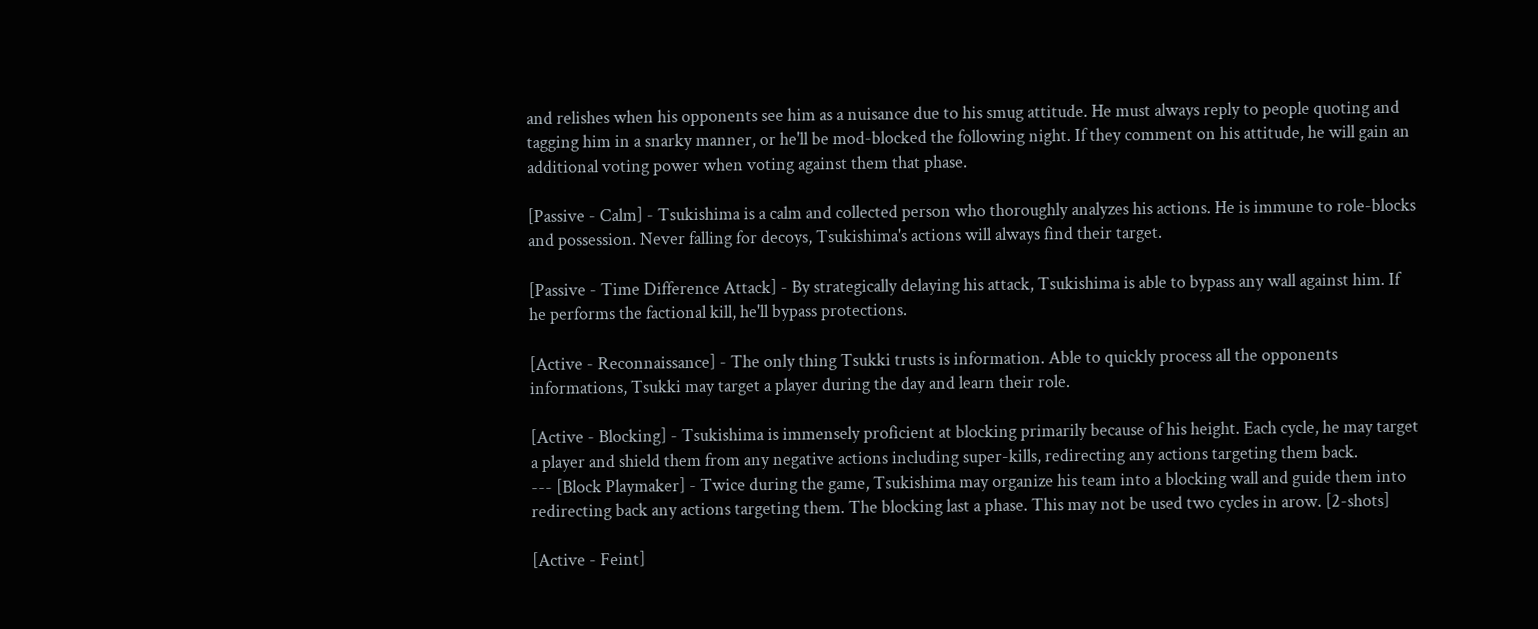and relishes when his opponents see him as a nuisance due to his smug attitude. He must always reply to people quoting and tagging him in a snarky manner, or he'll be mod-blocked the following night. If they comment on his attitude, he will gain an additional voting power when voting against them that phase.

[Passive - Calm] - Tsukishima is a calm and collected person who thoroughly analyzes his actions. He is immune to role-blocks and possession. Never falling for decoys, Tsukishima's actions will always find their target.

[Passive - Time Difference Attack] - By strategically delaying his attack, Tsukishima is able to bypass any wall against him. If he performs the factional kill, he'll bypass protections.

[Active - Reconnaissance] - The only thing Tsukki trusts is information. Able to quickly process all the opponents informations, Tsukki may target a player during the day and learn their role.

[Active - Blocking] - Tsukishima is immensely proficient at blocking primarily because of his height. Each cycle, he may target a player and shield them from any negative actions including super-kills, redirecting any actions targeting them back.
--- [Block Playmaker] - Twice during the game, Tsukishima may organize his team into a blocking wall and guide them into redirecting back any actions targeting them. The blocking last a phase. This may not be used two cycles in arow. [2-shots]

[Active - Feint]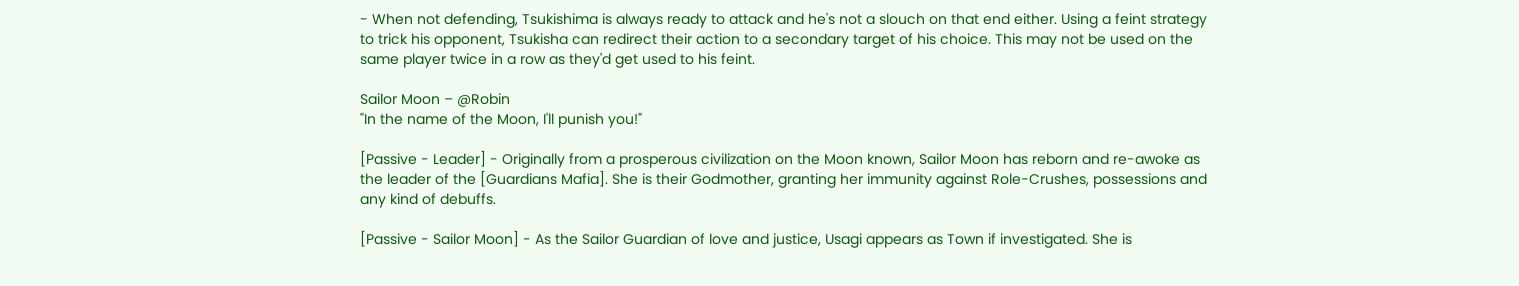- When not defending, Tsukishima is always ready to attack and he's not a slouch on that end either. Using a feint strategy to trick his opponent, Tsukisha can redirect their action to a secondary target of his choice. This may not be used on the same player twice in a row as they'd get used to his feint.

Sailor Moon – @Robin
"In the name of the Moon, I'll punish you!"

[Passive - Leader] - Originally from a prosperous civilization on the Moon known, Sailor Moon has reborn and re-awoke as the leader of the [Guardians Mafia]. She is their Godmother, granting her immunity against Role-Crushes, possessions and any kind of debuffs.

[Passive - Sailor Moon] - As the Sailor Guardian of love and justice, Usagi appears as Town if investigated. She is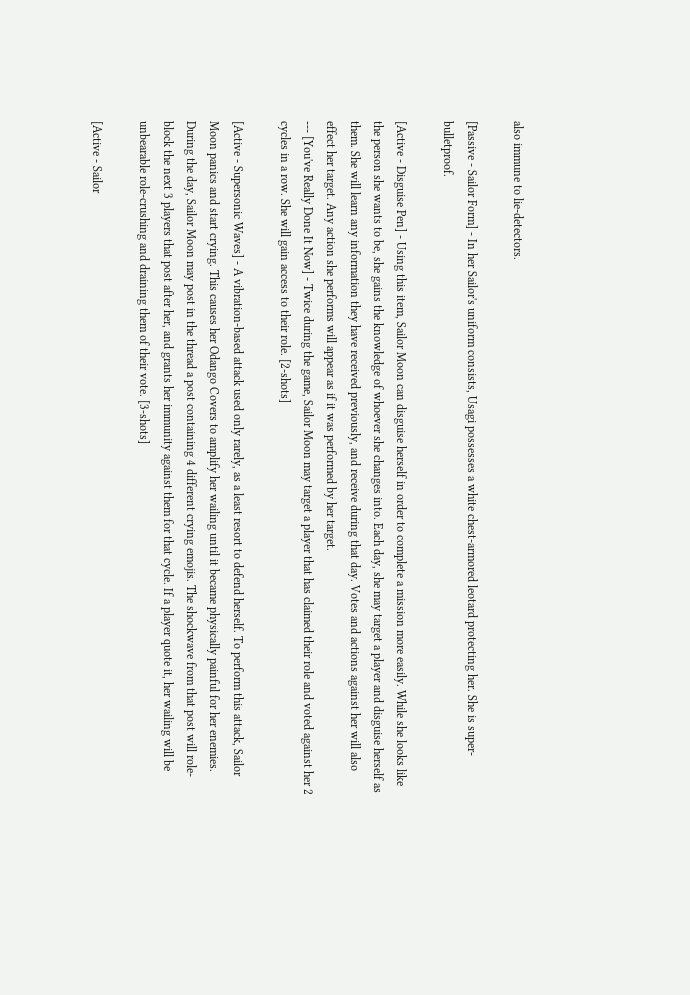also immune to lie-detectors.

[Passive - Sailor Form] - In her Sailor's uniform consists, Usagi possesses a white chest-armored leotard protecting her. She is super-bulletproof.

[Active - Disguise Pen] - Using this item, Sailor Moon can disguise herself in order to complete a mission more easily. While she looks like the person she wants to be, she gains the knowledge of whoever she changes into. Each day, she may target a player and disguise herself as them. She will learn any information they have received previously, and receive during that day. Votes and actions against her will also effect her target. Any action she performs will appear as if it was performed by her target.
--- [You've Really Done It Now] - Twice during the game, Sailor Moon may target a player that has claimed their role and voted against her 2 cycles in a row. She will gain access to their role. [2-shots]

[Active - Supersonic Waves] - A vibration-based attack used only rarely, as a least resort to defend herself. To perform this attack, Sailor Moon panics and start crying. This causes her Odango Covers to amplify her wailing until it became physically painful for her enemies. During the day, Sailor Moon may post in the thread a post containing 4 different crying emojis. The shockwave from that post will role-block the next 3 players that post after her, and grants her immunity against them for that cycle. If a player quote it, her wailing will be unbearable role-crushing and draining them of their vote. [3-shots]

[Active - Sailor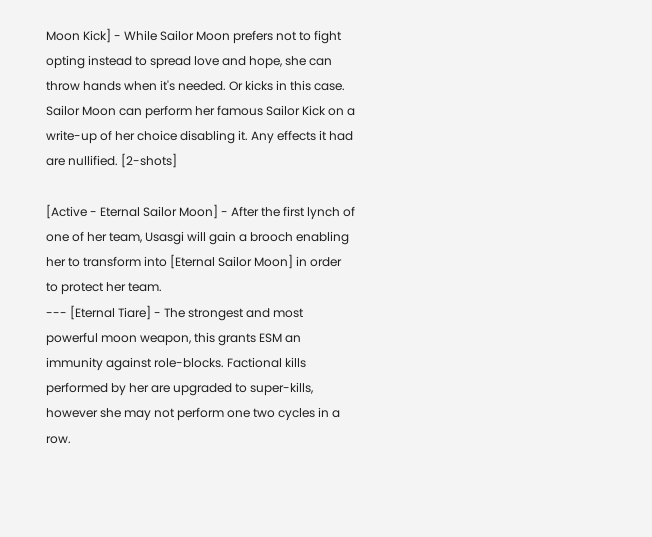Moon Kick] - While Sailor Moon prefers not to fight opting instead to spread love and hope, she can throw hands when it's needed. Or kicks in this case. Sailor Moon can perform her famous Sailor Kick on a write-up of her choice disabling it. Any effects it had are nullified. [2-shots]

[Active - Eternal Sailor Moon] - After the first lynch of one of her team, Usasgi will gain a brooch enabling her to transform into [Eternal Sailor Moon] in order to protect her team.
--- [Eternal Tiare] - The strongest and most powerful moon weapon, this grants ESM an immunity against role-blocks. Factional kills performed by her are upgraded to super-kills, however she may not perform one two cycles in a row.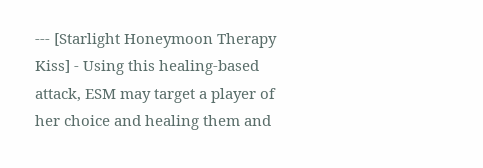--- [Starlight Honeymoon Therapy Kiss] - Using this healing-based attack, ESM may target a player of her choice and healing them and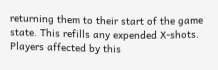returning them to their start of the game state. This refills any expended X-shots. Players affected by this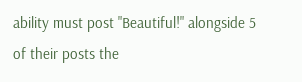ability must post "Beautiful!" alongside 5 of their posts the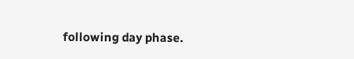following day phase.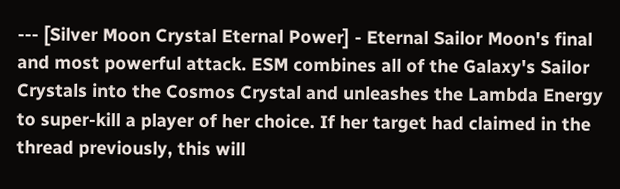--- [Silver Moon Crystal Eternal Power] - Eternal Sailor Moon's final and most powerful attack. ESM combines all of the Galaxy's Sailor Crystals into the Cosmos Crystal and unleashes the Lambda Energy to super-kill a player of her choice. If her target had claimed in the thread previously, this will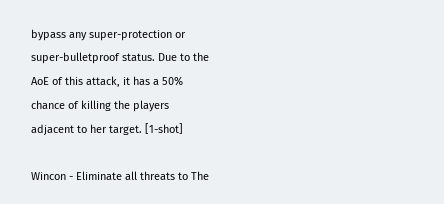bypass any super-protection or super-bulletproof status. Due to the AoE of this attack, it has a 50% chance of killing the players adjacent to her target. [1-shot]

Wincon - Eliminate all threats to The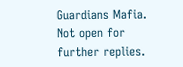Guardians Mafia.
Not open for further replies.